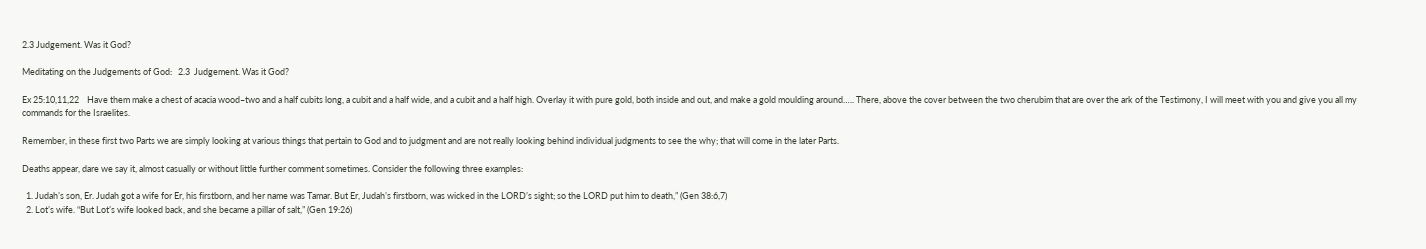2.3 Judgement. Was it God?

Meditating on the Judgements of God:   2.3  Judgement. Was it God?

Ex 25:10,11,22    Have them make a chest of acacia wood–two and a half cubits long, a cubit and a half wide, and a cubit and a half high. Overlay it with pure gold, both inside and out, and make a gold moulding around….. There, above the cover between the two cherubim that are over the ark of the Testimony, I will meet with you and give you all my commands for the Israelites.

Remember, in these first two Parts we are simply looking at various things that pertain to God and to judgment and are not really looking behind individual judgments to see the why; that will come in the later Parts.

Deaths appear, dare we say it, almost casually or without little further comment sometimes. Consider the following three examples:

  1. Judah’s son, Er. Judah got a wife for Er, his firstborn, and her name was Tamar. But Er, Judah’s firstborn, was wicked in the LORD’s sight; so the LORD put him to death,” (Gen 38:6,7)
  2. Lot’s wife. “But Lot’s wife looked back, and she became a pillar of salt,” (Gen 19:26)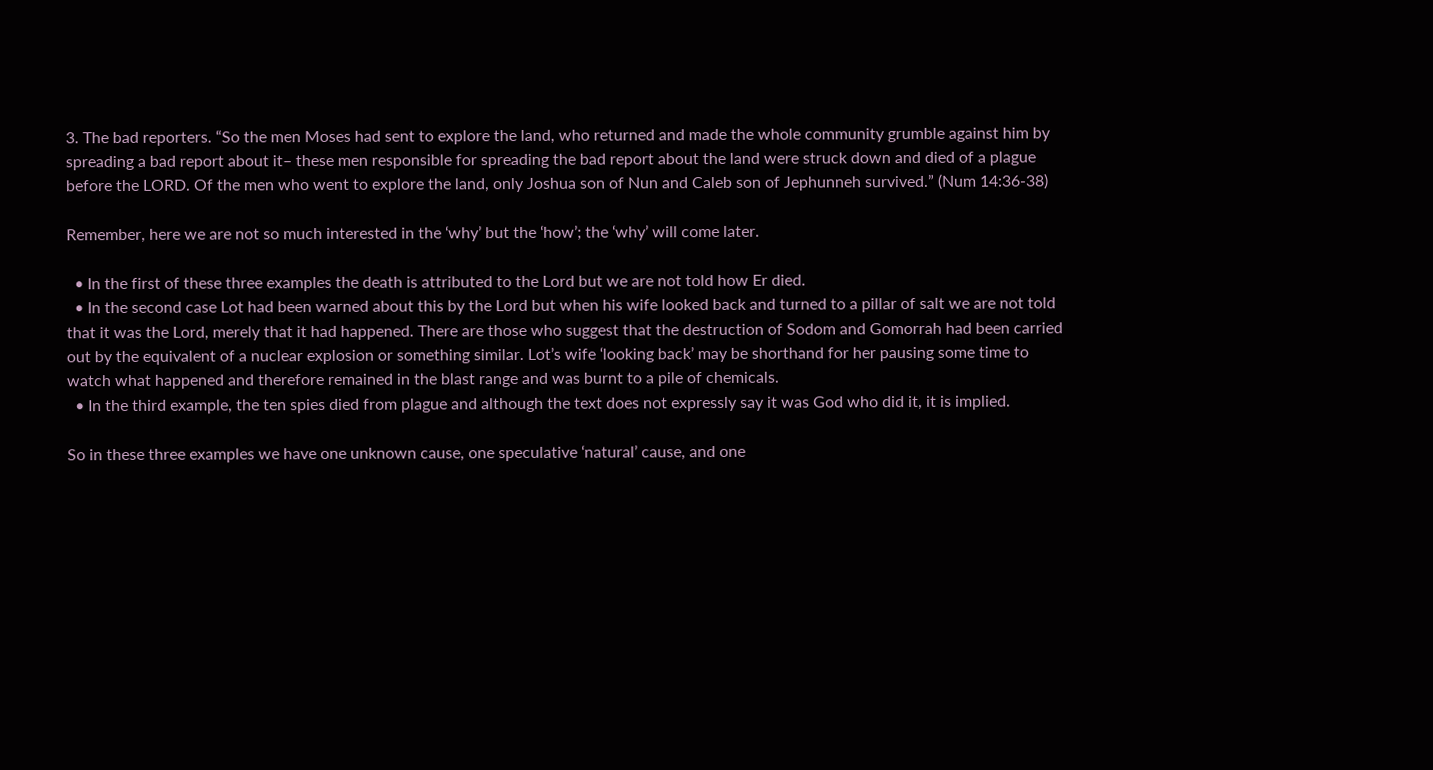3. The bad reporters. “So the men Moses had sent to explore the land, who returned and made the whole community grumble against him by spreading a bad report about it– these men responsible for spreading the bad report about the land were struck down and died of a plague before the LORD. Of the men who went to explore the land, only Joshua son of Nun and Caleb son of Jephunneh survived.” (Num 14:36-38)

Remember, here we are not so much interested in the ‘why’ but the ‘how’; the ‘why’ will come later.

  • In the first of these three examples the death is attributed to the Lord but we are not told how Er died.
  • In the second case Lot had been warned about this by the Lord but when his wife looked back and turned to a pillar of salt we are not told that it was the Lord, merely that it had happened. There are those who suggest that the destruction of Sodom and Gomorrah had been carried out by the equivalent of a nuclear explosion or something similar. Lot’s wife ‘looking back’ may be shorthand for her pausing some time to watch what happened and therefore remained in the blast range and was burnt to a pile of chemicals.
  • In the third example, the ten spies died from plague and although the text does not expressly say it was God who did it, it is implied.

So in these three examples we have one unknown cause, one speculative ‘natural’ cause, and one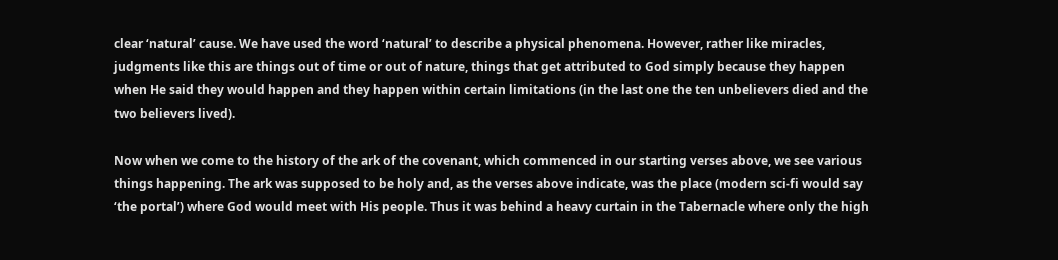clear ‘natural’ cause. We have used the word ‘natural’ to describe a physical phenomena. However, rather like miracles, judgments like this are things out of time or out of nature, things that get attributed to God simply because they happen when He said they would happen and they happen within certain limitations (in the last one the ten unbelievers died and the two believers lived).

Now when we come to the history of the ark of the covenant, which commenced in our starting verses above, we see various things happening. The ark was supposed to be holy and, as the verses above indicate, was the place (modern sci-fi would say ‘the portal’) where God would meet with His people. Thus it was behind a heavy curtain in the Tabernacle where only the high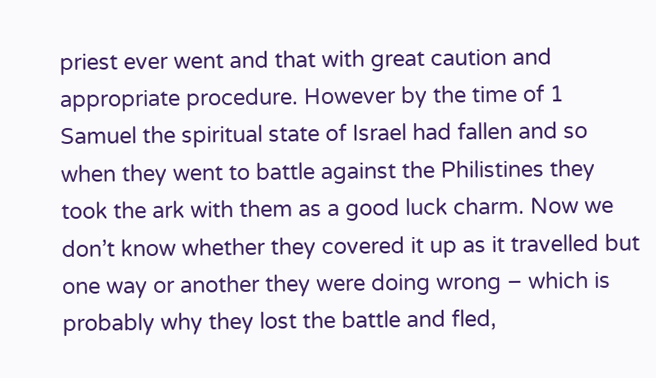priest ever went and that with great caution and appropriate procedure. However by the time of 1 Samuel the spiritual state of Israel had fallen and so when they went to battle against the Philistines they took the ark with them as a good luck charm. Now we don’t know whether they covered it up as it travelled but one way or another they were doing wrong – which is probably why they lost the battle and fled,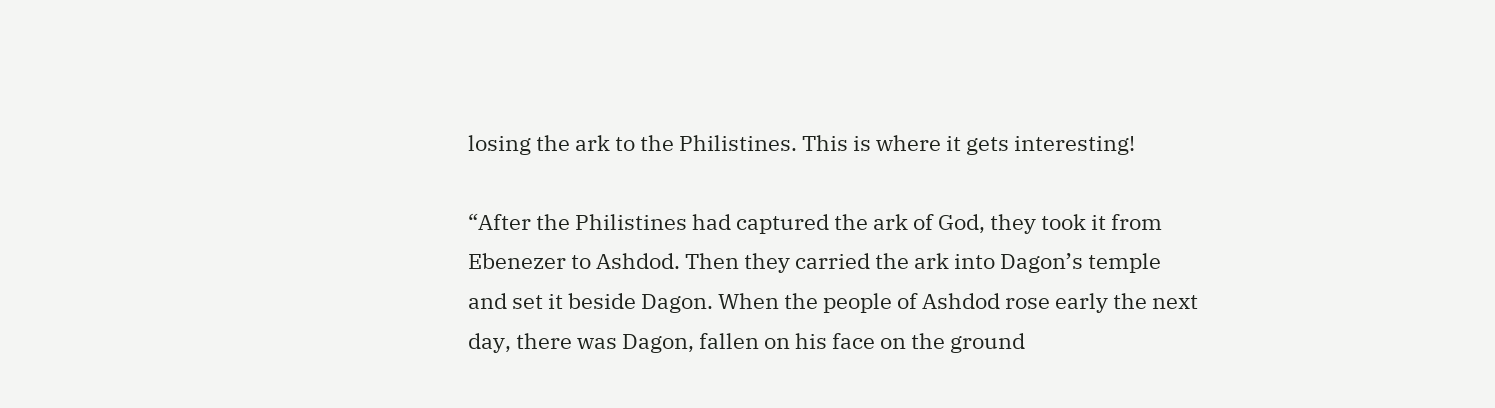losing the ark to the Philistines. This is where it gets interesting!

“After the Philistines had captured the ark of God, they took it from Ebenezer to Ashdod. Then they carried the ark into Dagon’s temple and set it beside Dagon. When the people of Ashdod rose early the next day, there was Dagon, fallen on his face on the ground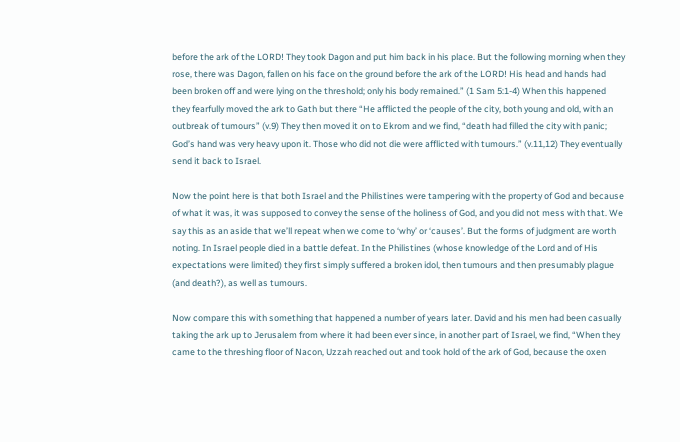before the ark of the LORD! They took Dagon and put him back in his place. But the following morning when they rose, there was Dagon, fallen on his face on the ground before the ark of the LORD! His head and hands had been broken off and were lying on the threshold; only his body remained.” (1 Sam 5:1-4) When this happened they fearfully moved the ark to Gath but there “He afflicted the people of the city, both young and old, with an outbreak of tumours” (v.9) They then moved it on to Ekrom and we find, “death had filled the city with panic; God’s hand was very heavy upon it. Those who did not die were afflicted with tumours.” (v.11,12) They eventually send it back to Israel.

Now the point here is that both Israel and the Philistines were tampering with the property of God and because of what it was, it was supposed to convey the sense of the holiness of God, and you did not mess with that. We say this as an aside that we’ll repeat when we come to ‘why’ or ‘causes’. But the forms of judgment are worth noting. In Israel people died in a battle defeat. In the Philistines (whose knowledge of the Lord and of His expectations were limited) they first simply suffered a broken idol, then tumours and then presumably plague (and death?), as well as tumours.

Now compare this with something that happened a number of years later. David and his men had been casually taking the ark up to Jerusalem from where it had been ever since, in another part of Israel, we find, “When they came to the threshing floor of Nacon, Uzzah reached out and took hold of the ark of God, because the oxen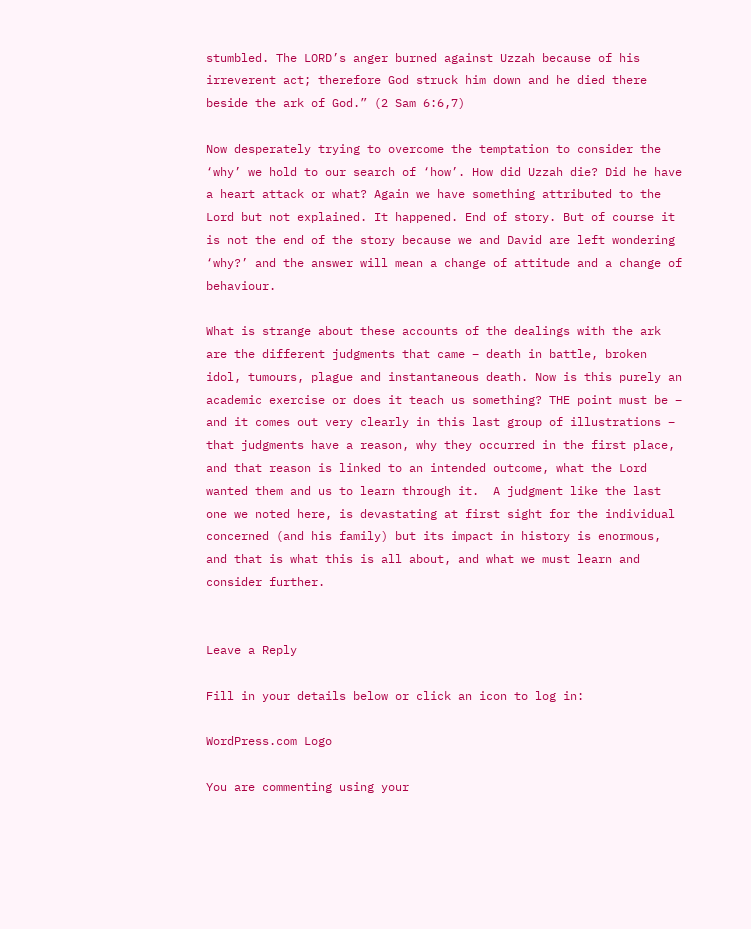stumbled. The LORD’s anger burned against Uzzah because of his irreverent act; therefore God struck him down and he died there beside the ark of God.” (2 Sam 6:6,7)

Now desperately trying to overcome the temptation to consider the ‘why’ we hold to our search of ‘how’. How did Uzzah die? Did he have a heart attack or what? Again we have something attributed to the Lord but not explained. It happened. End of story. But of course it is not the end of the story because we and David are left wondering ‘why?’ and the answer will mean a change of attitude and a change of behaviour.

What is strange about these accounts of the dealings with the ark are the different judgments that came – death in battle, broken idol, tumours, plague and instantaneous death. Now is this purely an academic exercise or does it teach us something? THE point must be – and it comes out very clearly in this last group of illustrations – that judgments have a reason, why they occurred in the first place, and that reason is linked to an intended outcome, what the Lord wanted them and us to learn through it.  A judgment like the last one we noted here, is devastating at first sight for the individual concerned (and his family) but its impact in history is enormous, and that is what this is all about, and what we must learn and consider further.


Leave a Reply

Fill in your details below or click an icon to log in:

WordPress.com Logo

You are commenting using your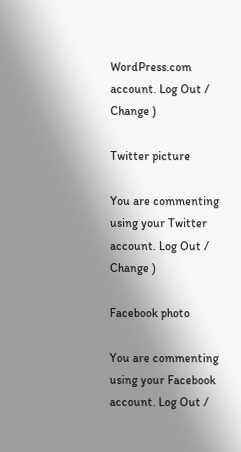WordPress.com account. Log Out / Change )

Twitter picture

You are commenting using your Twitter account. Log Out / Change )

Facebook photo

You are commenting using your Facebook account. Log Out /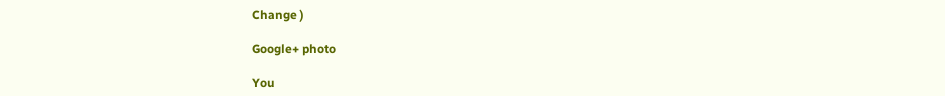Change )

Google+ photo

You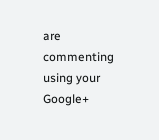are commenting using your Google+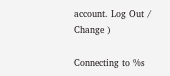account. Log Out / Change )

Connecting to %s